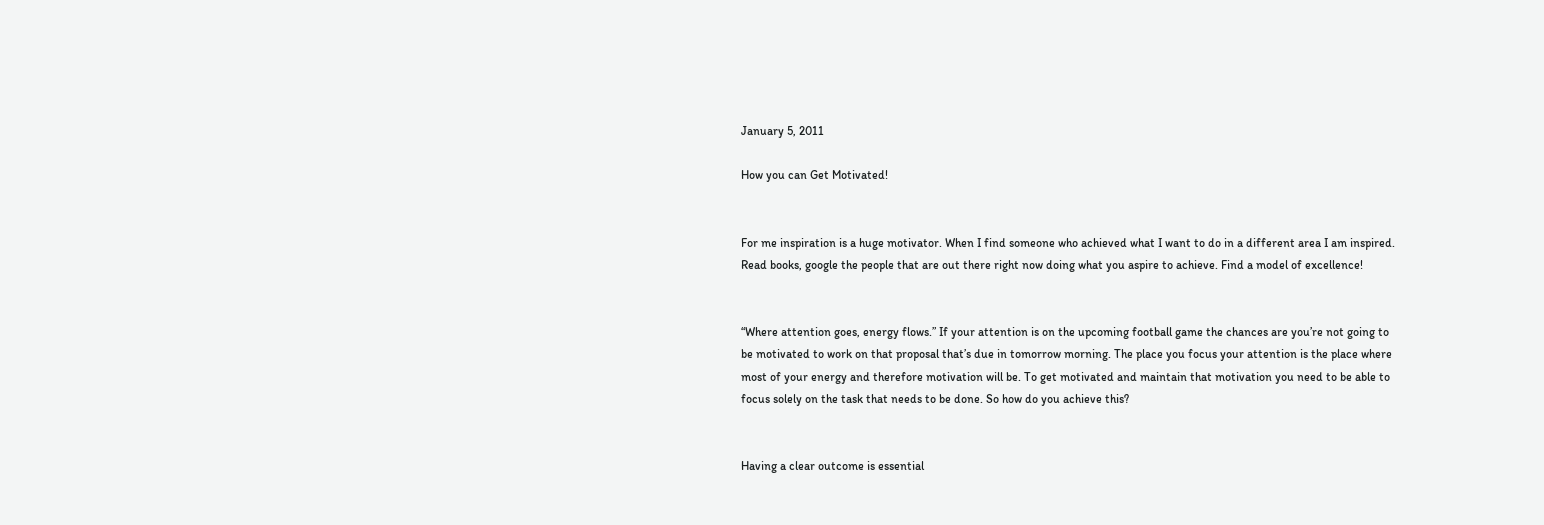January 5, 2011

How you can Get Motivated!


For me inspiration is a huge motivator. When I find someone who achieved what I want to do in a different area I am inspired. Read books, google the people that are out there right now doing what you aspire to achieve. Find a model of excellence!


“Where attention goes, energy flows.” If your attention is on the upcoming football game the chances are you’re not going to be motivated to work on that proposal that’s due in tomorrow morning. The place you focus your attention is the place where most of your energy and therefore motivation will be. To get motivated and maintain that motivation you need to be able to focus solely on the task that needs to be done. So how do you achieve this?


Having a clear outcome is essential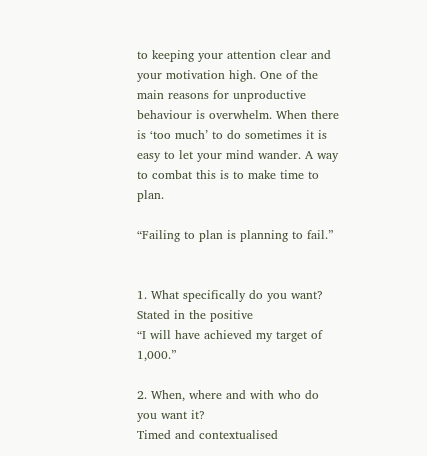to keeping your attention clear and your motivation high. One of the main reasons for unproductive behaviour is overwhelm. When there is ‘too much’ to do sometimes it is easy to let your mind wander. A way to combat this is to make time to plan.

“Failing to plan is planning to fail.”


1. What specifically do you want?
Stated in the positive
“I will have achieved my target of 1,000.”

2. When, where and with who do you want it?
Timed and contextualised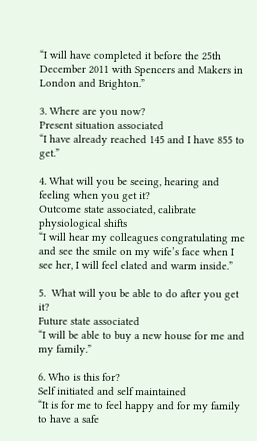“I will have completed it before the 25th December 2011 with Spencers and Makers in London and Brighton.”

3. Where are you now?
Present situation associated
“I have already reached 145 and I have 855 to get.”

4. What will you be seeing, hearing and feeling when you get it?
Outcome state associated, calibrate physiological shifts
“I will hear my colleagues congratulating me and see the smile on my wife’s face when I see her, I will feel elated and warm inside.”

5.  What will you be able to do after you get it?
Future state associated
“I will be able to buy a new house for me and my family.”

6. Who is this for?
Self initiated and self maintained
“It is for me to feel happy and for my family to have a safe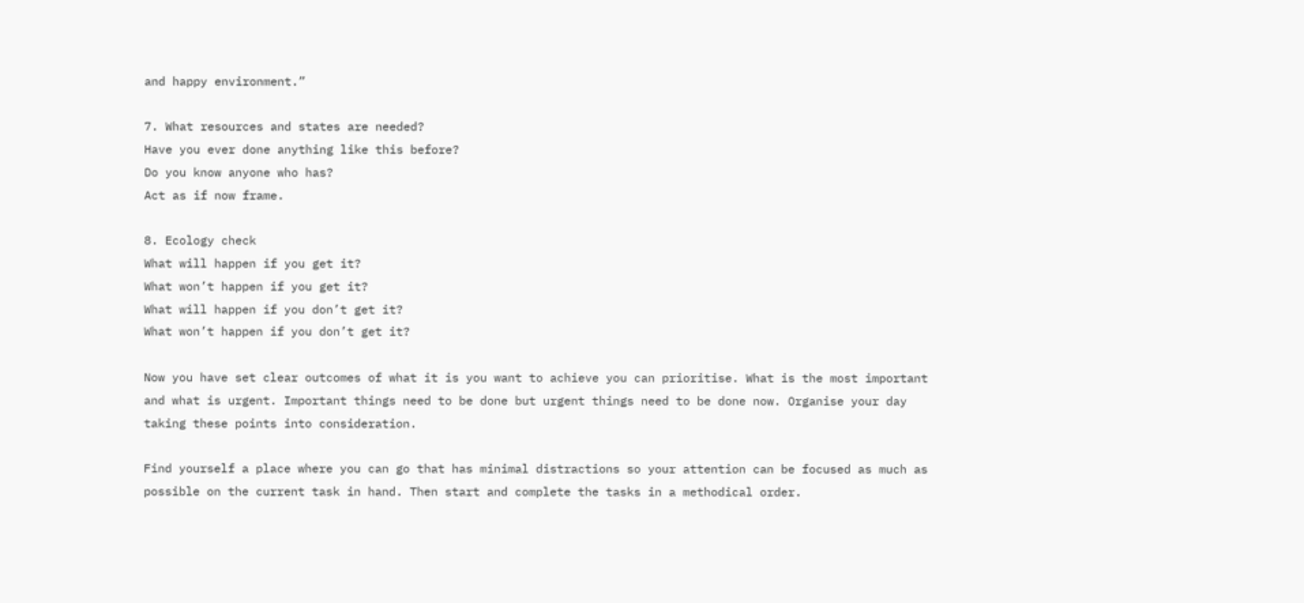and happy environment.”

7. What resources and states are needed?
Have you ever done anything like this before?
Do you know anyone who has?
Act as if now frame.

8. Ecology check
What will happen if you get it?
What won’t happen if you get it?
What will happen if you don’t get it?
What won’t happen if you don’t get it?

Now you have set clear outcomes of what it is you want to achieve you can prioritise. What is the most important and what is urgent. Important things need to be done but urgent things need to be done now. Organise your day taking these points into consideration.

Find yourself a place where you can go that has minimal distractions so your attention can be focused as much as possible on the current task in hand. Then start and complete the tasks in a methodical order.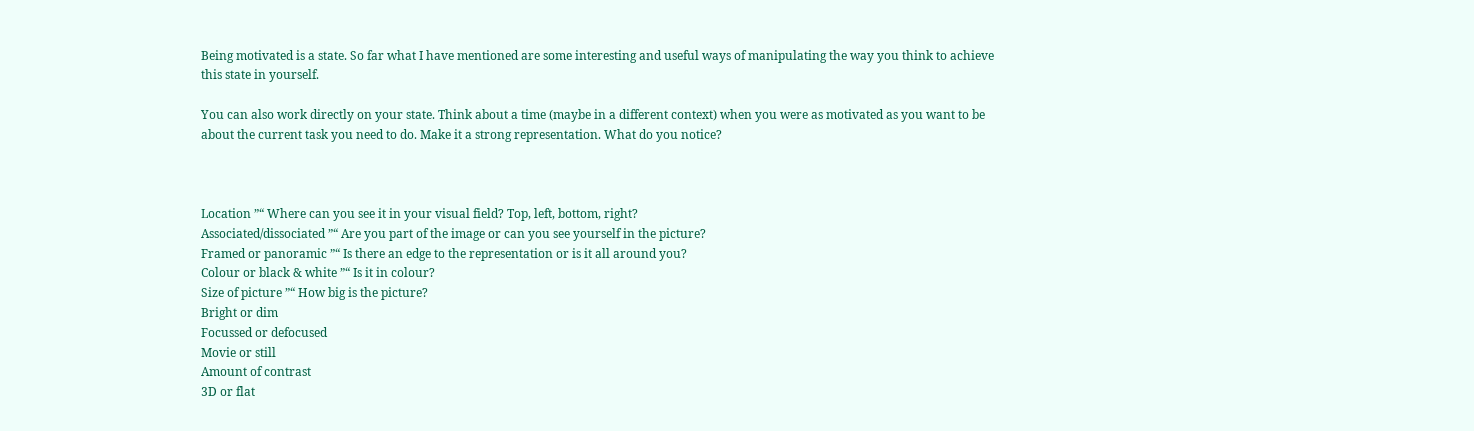Being motivated is a state. So far what I have mentioned are some interesting and useful ways of manipulating the way you think to achieve this state in yourself.

You can also work directly on your state. Think about a time (maybe in a different context) when you were as motivated as you want to be about the current task you need to do. Make it a strong representation. What do you notice?



Location ”“ Where can you see it in your visual field? Top, left, bottom, right?
Associated/dissociated ”“ Are you part of the image or can you see yourself in the picture?
Framed or panoramic ”“ Is there an edge to the representation or is it all around you?
Colour or black & white ”“ Is it in colour?
Size of picture ”“ How big is the picture?
Bright or dim
Focussed or defocused
Movie or still
Amount of contrast
3D or flat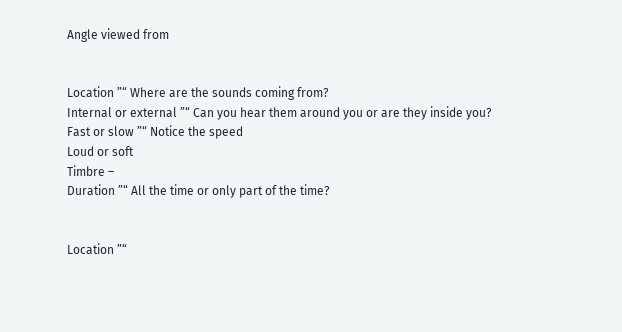Angle viewed from


Location ”“ Where are the sounds coming from?
Internal or external ”“ Can you hear them around you or are they inside you?
Fast or slow ”“ Notice the speed
Loud or soft
Timbre –
Duration ”“ All the time or only part of the time?


Location ”“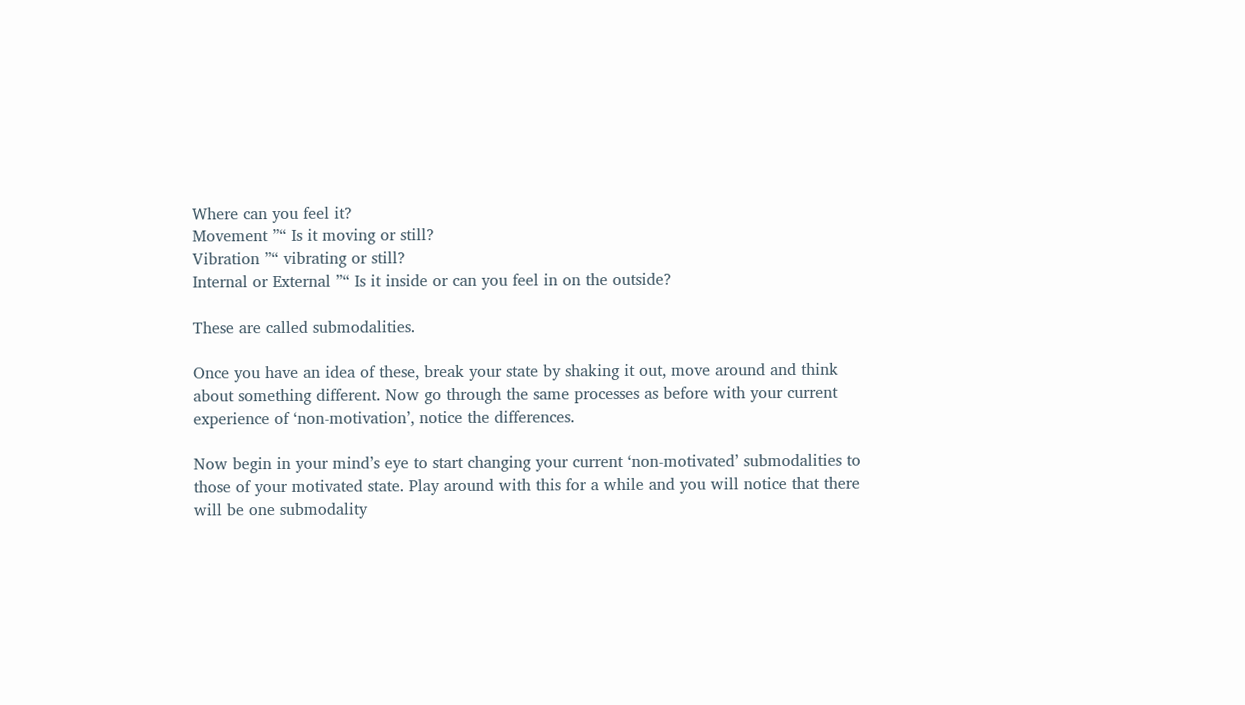Where can you feel it?
Movement ”“ Is it moving or still?
Vibration ”“ vibrating or still?
Internal or External ”“ Is it inside or can you feel in on the outside?

These are called submodalities.

Once you have an idea of these, break your state by shaking it out, move around and think about something different. Now go through the same processes as before with your current experience of ‘non-motivation’, notice the differences.

Now begin in your mind’s eye to start changing your current ‘non-motivated’ submodalities to those of your motivated state. Play around with this for a while and you will notice that there will be one submodality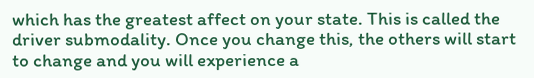which has the greatest affect on your state. This is called the driver submodality. Once you change this, the others will start to change and you will experience a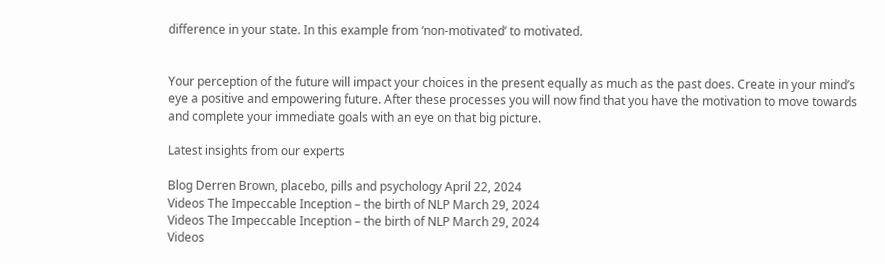difference in your state. In this example from ‘non-motivated’ to motivated.


Your perception of the future will impact your choices in the present equally as much as the past does. Create in your mind’s eye a positive and empowering future. After these processes you will now find that you have the motivation to move towards and complete your immediate goals with an eye on that big picture.

Latest insights from our experts

Blog Derren Brown, placebo, pills and psychology April 22, 2024
Videos The Impeccable Inception – the birth of NLP March 29, 2024
Videos The Impeccable Inception – the birth of NLP March 29, 2024
Videos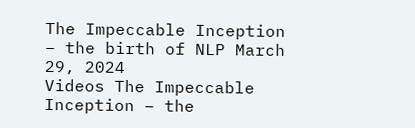The Impeccable Inception – the birth of NLP March 29, 2024
Videos The Impeccable Inception – the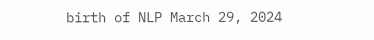birth of NLP March 29, 2024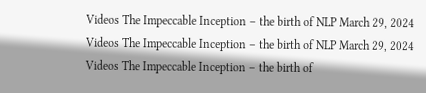Videos The Impeccable Inception – the birth of NLP March 29, 2024
Videos The Impeccable Inception – the birth of NLP March 29, 2024
Videos The Impeccable Inception – the birth of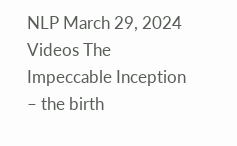NLP March 29, 2024
Videos The Impeccable Inception – the birth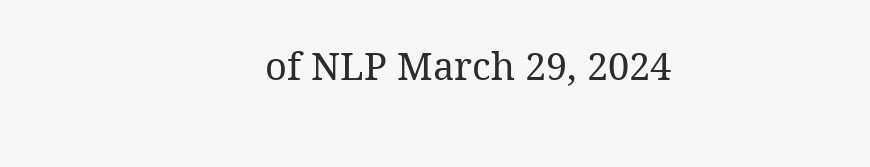of NLP March 29, 2024